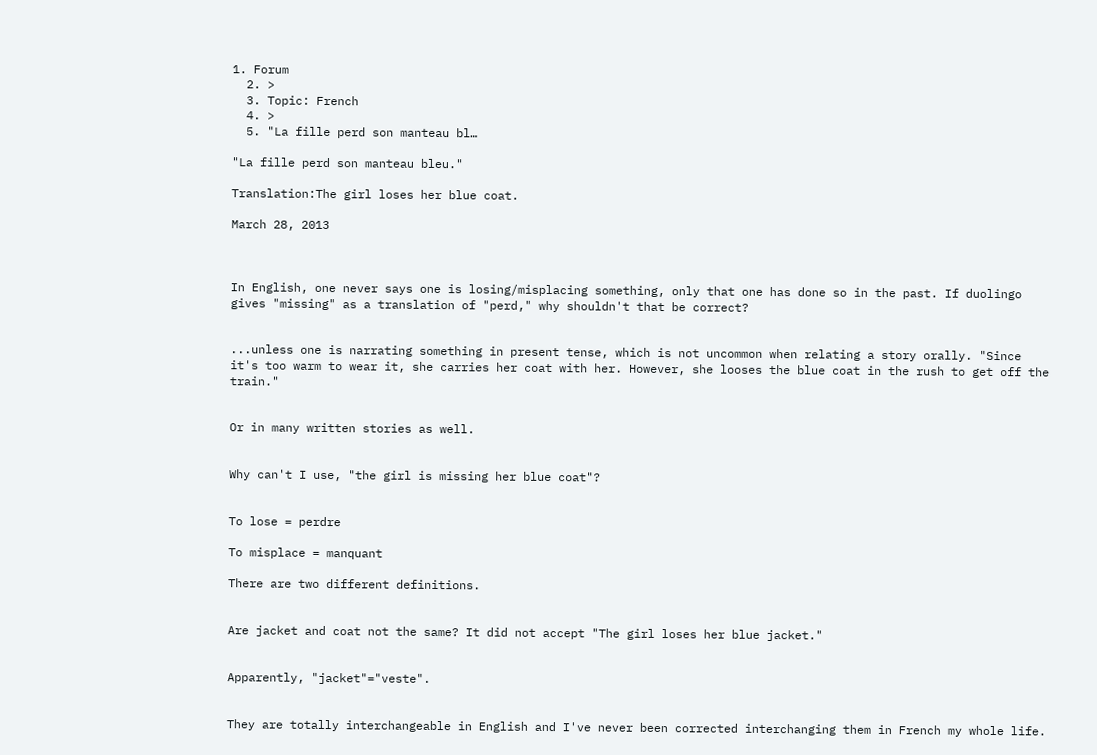1. Forum
  2. >
  3. Topic: French
  4. >
  5. "La fille perd son manteau bl…

"La fille perd son manteau bleu."

Translation:The girl loses her blue coat.

March 28, 2013



In English, one never says one is losing/misplacing something, only that one has done so in the past. If duolingo gives "missing" as a translation of "perd," why shouldn't that be correct?


...unless one is narrating something in present tense, which is not uncommon when relating a story orally. "Since it's too warm to wear it, she carries her coat with her. However, she looses the blue coat in the rush to get off the train."


Or in many written stories as well.


Why can't I use, "the girl is missing her blue coat"?


To lose = perdre

To misplace = manquant

There are two different definitions.


Are jacket and coat not the same? It did not accept "The girl loses her blue jacket."


Apparently, "jacket"="veste".


They are totally interchangeable in English and I've never been corrected interchanging them in French my whole life.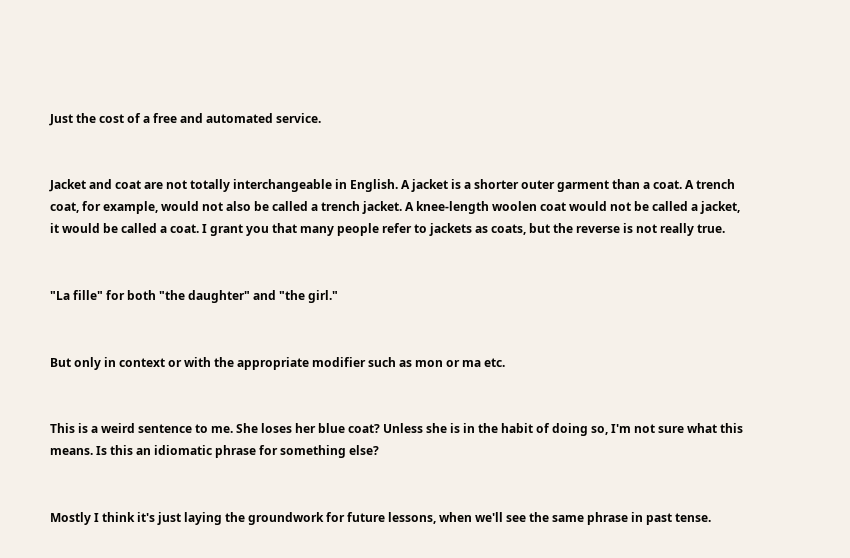Just the cost of a free and automated service.


Jacket and coat are not totally interchangeable in English. A jacket is a shorter outer garment than a coat. A trench coat, for example, would not also be called a trench jacket. A knee-length woolen coat would not be called a jacket, it would be called a coat. I grant you that many people refer to jackets as coats, but the reverse is not really true.


"La fille" for both "the daughter" and "the girl."


But only in context or with the appropriate modifier such as mon or ma etc.


This is a weird sentence to me. She loses her blue coat? Unless she is in the habit of doing so, I'm not sure what this means. Is this an idiomatic phrase for something else?


Mostly I think it's just laying the groundwork for future lessons, when we'll see the same phrase in past tense.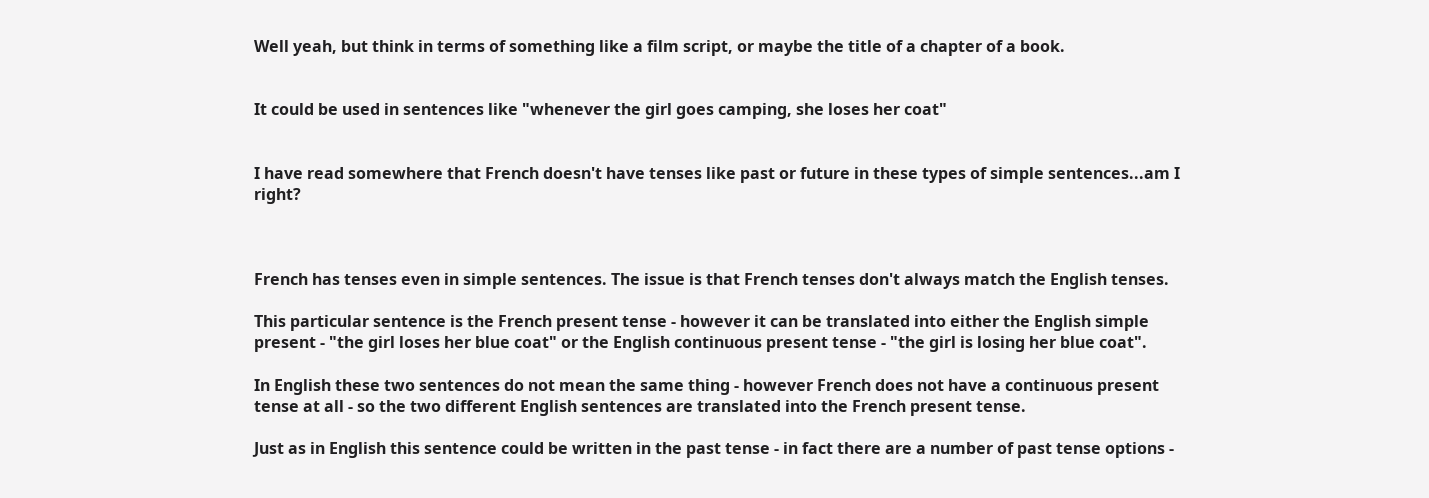Well yeah, but think in terms of something like a film script, or maybe the title of a chapter of a book.


It could be used in sentences like "whenever the girl goes camping, she loses her coat"


I have read somewhere that French doesn't have tenses like past or future in these types of simple sentences...am I right?



French has tenses even in simple sentences. The issue is that French tenses don't always match the English tenses.

This particular sentence is the French present tense - however it can be translated into either the English simple present - "the girl loses her blue coat" or the English continuous present tense - "the girl is losing her blue coat".

In English these two sentences do not mean the same thing - however French does not have a continuous present tense at all - so the two different English sentences are translated into the French present tense.

Just as in English this sentence could be written in the past tense - in fact there are a number of past tense options -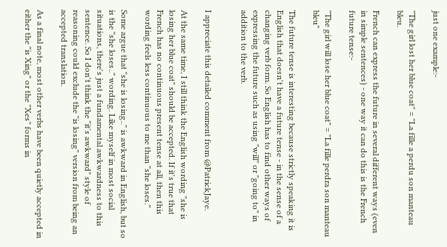just one example:-

"The girl lost her blue coat" = "La fille a perdu son manteau bleu.

French can express the future in several different ways (even in simple sentences) - one way it can do this is the French future tense:-

"The girl will lose her blue coat" = "La fille perdra son manteau bleu"

The future tense is interesting because strictly speaking it is English that doesn't have a future tense - in the sense of a changing verb form. So English has to find other ways of expressing the future such as using "will" or "going to" in addition to the verb.


I appreciate this detailed comment from @PatrickJaye.

At the same time, I still think the English wording "she is losing her blue coat" should be accepted. If it's true that French has no continuous present tense at all, then this wording feels less continuous to me than "she loses."

Some argue that "she is losing.." is awkward in English, but so is the "she loses.." wording. Like myself in most social situations, there's just a fundamental awkwardness to this sentence. So I don't think the "it's awkward" style of reasoning could exclude the "is losing" version from being an accepted translation.

As a final note, most other verbs have been quietly accepted in either the "is Xing" or the "Xes" forms in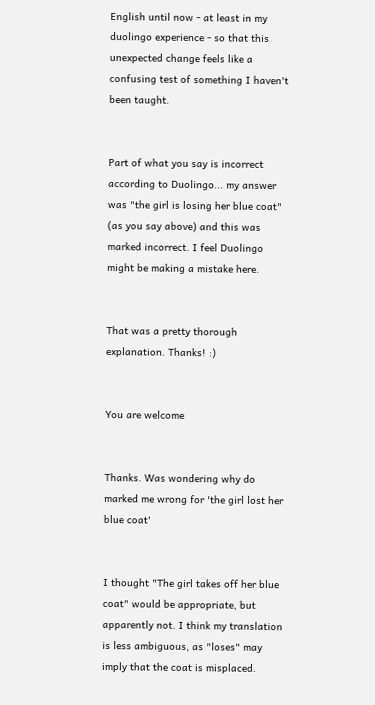English until now - at least in my duolingo experience - so that this unexpected change feels like a confusing test of something I haven't been taught.


Part of what you say is incorrect according to Duolingo... my answer was "the girl is losing her blue coat" (as you say above) and this was marked incorrect. I feel Duolingo might be making a mistake here.


That was a pretty thorough explanation. Thanks! :)


You are welcome


Thanks. Was wondering why do marked me wrong for 'the girl lost her blue coat'


I thought "The girl takes off her blue coat" would be appropriate, but apparently not. I think my translation is less ambiguous, as "loses" may imply that the coat is misplaced.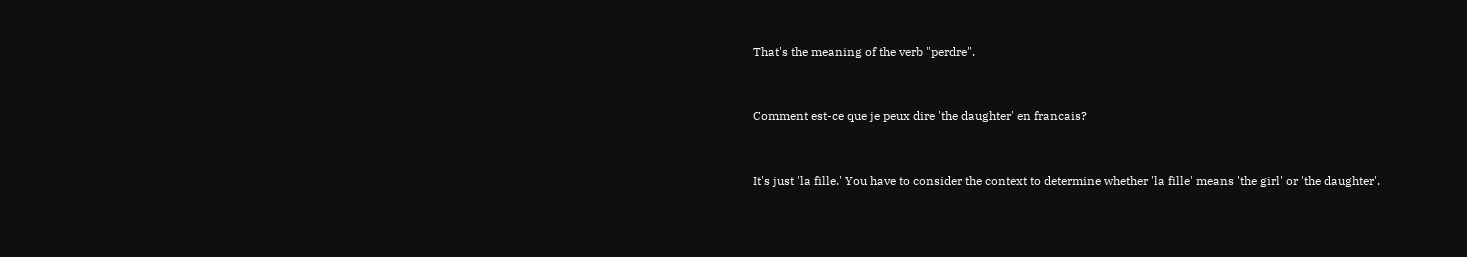That's the meaning of the verb "perdre".


Comment est-ce que je peux dire 'the daughter' en francais?


It's just 'la fille.' You have to consider the context to determine whether 'la fille' means 'the girl' or 'the daughter'.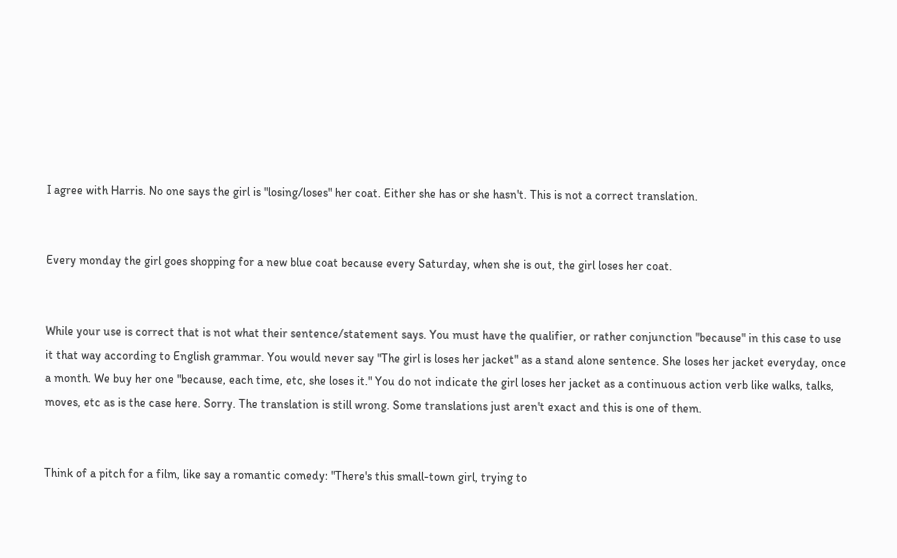I agree with Harris. No one says the girl is "losing/loses" her coat. Either she has or she hasn't. This is not a correct translation.


Every monday the girl goes shopping for a new blue coat because every Saturday, when she is out, the girl loses her coat.


While your use is correct that is not what their sentence/statement says. You must have the qualifier, or rather conjunction "because" in this case to use it that way according to English grammar. You would never say "The girl is loses her jacket" as a stand alone sentence. She loses her jacket everyday, once a month. We buy her one "because, each time, etc, she loses it." You do not indicate the girl loses her jacket as a continuous action verb like walks, talks, moves, etc as is the case here. Sorry. The translation is still wrong. Some translations just aren't exact and this is one of them.


Think of a pitch for a film, like say a romantic comedy: "There's this small-town girl, trying to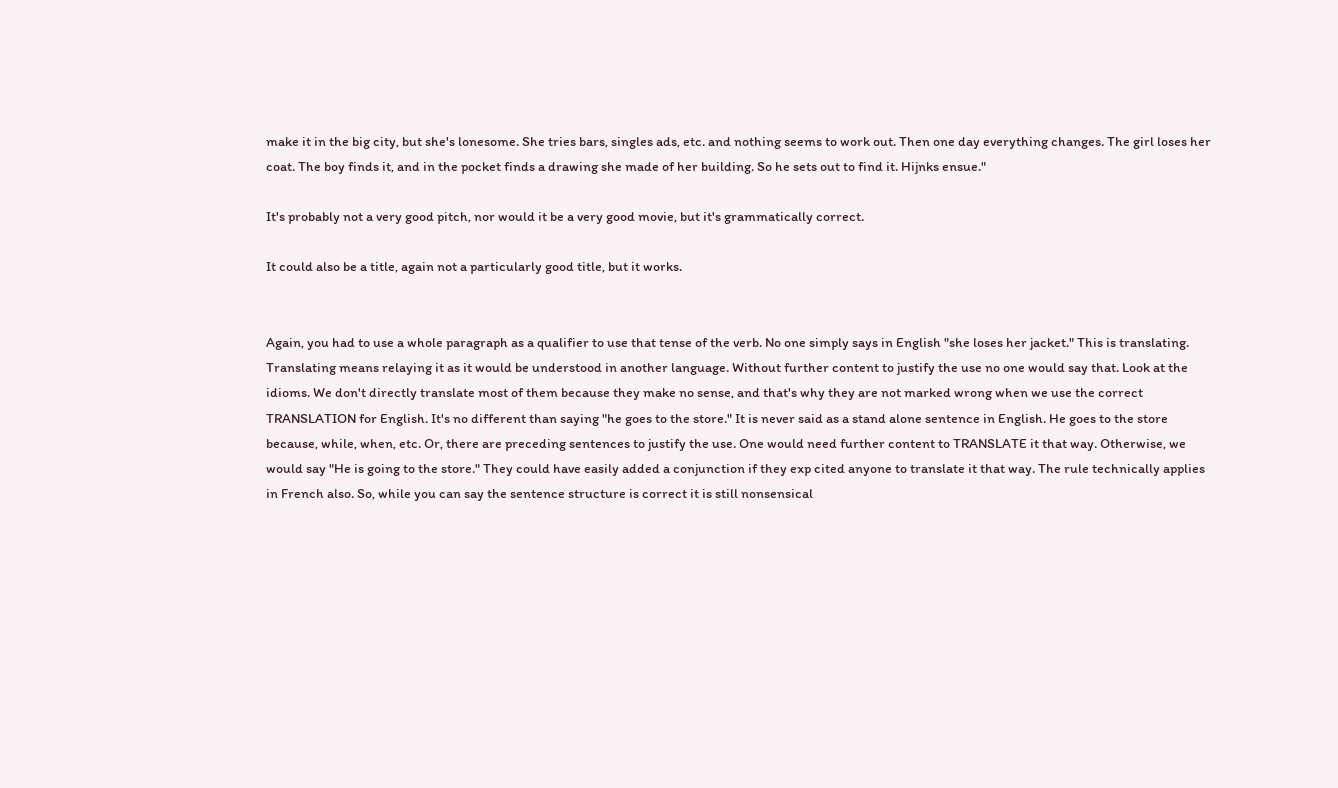make it in the big city, but she's lonesome. She tries bars, singles ads, etc. and nothing seems to work out. Then one day everything changes. The girl loses her coat. The boy finds it, and in the pocket finds a drawing she made of her building. So he sets out to find it. Hijnks ensue."

It's probably not a very good pitch, nor would it be a very good movie, but it's grammatically correct.

It could also be a title, again not a particularly good title, but it works.


Again, you had to use a whole paragraph as a qualifier to use that tense of the verb. No one simply says in English "she loses her jacket." This is translating. Translating means relaying it as it would be understood in another language. Without further content to justify the use no one would say that. Look at the idioms. We don't directly translate most of them because they make no sense, and that's why they are not marked wrong when we use the correct TRANSLATION for English. It's no different than saying "he goes to the store." It is never said as a stand alone sentence in English. He goes to the store because, while, when, etc. Or, there are preceding sentences to justify the use. One would need further content to TRANSLATE it that way. Otherwise, we would say "He is going to the store." They could have easily added a conjunction if they exp cited anyone to translate it that way. The rule technically applies in French also. So, while you can say the sentence structure is correct it is still nonsensical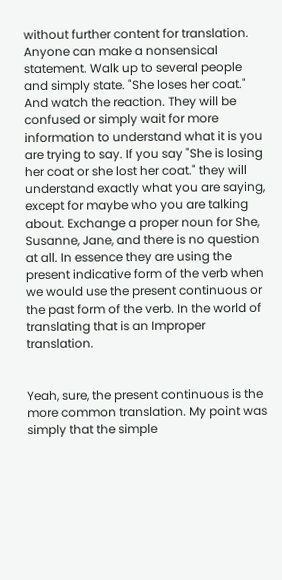without further content for translation. Anyone can make a nonsensical statement. Walk up to several people and simply state. "She loses her coat." And watch the reaction. They will be confused or simply wait for more information to understand what it is you are trying to say. If you say "She is losing her coat or she lost her coat." they will understand exactly what you are saying, except for maybe who you are talking about. Exchange a proper noun for She, Susanne, Jane, and there is no question at all. In essence they are using the present indicative form of the verb when we would use the present continuous or the past form of the verb. In the world of translating that is an Improper translation.


Yeah, sure, the present continuous is the more common translation. My point was simply that the simple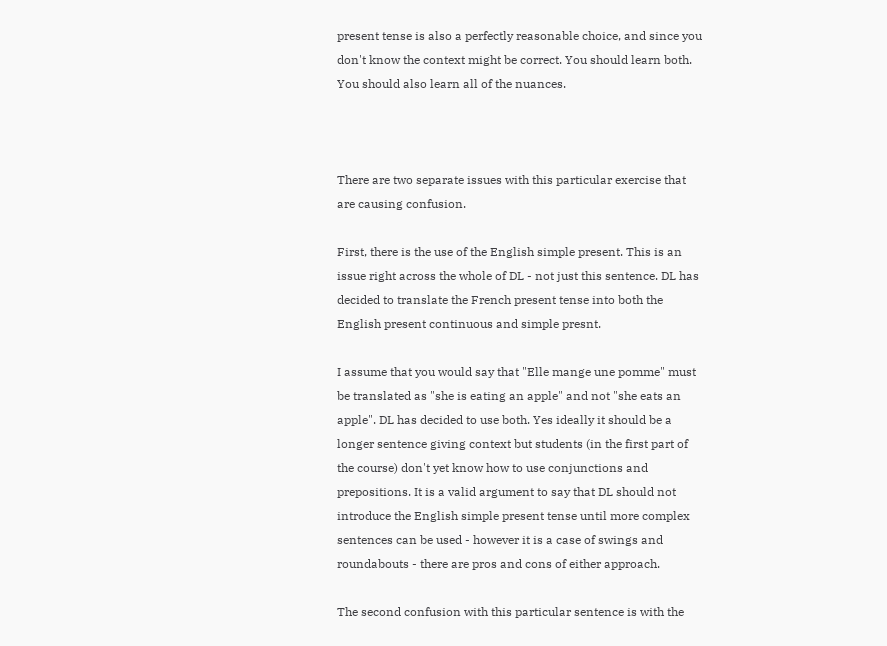present tense is also a perfectly reasonable choice, and since you don't know the context might be correct. You should learn both. You should also learn all of the nuances.



There are two separate issues with this particular exercise that are causing confusion.

First, there is the use of the English simple present. This is an issue right across the whole of DL - not just this sentence. DL has decided to translate the French present tense into both the English present continuous and simple presnt.

I assume that you would say that "Elle mange une pomme" must be translated as "she is eating an apple" and not "she eats an apple". DL has decided to use both. Yes ideally it should be a longer sentence giving context but students (in the first part of the course) don't yet know how to use conjunctions and prepositions. It is a valid argument to say that DL should not introduce the English simple present tense until more complex sentences can be used - however it is a case of swings and roundabouts - there are pros and cons of either approach.

The second confusion with this particular sentence is with the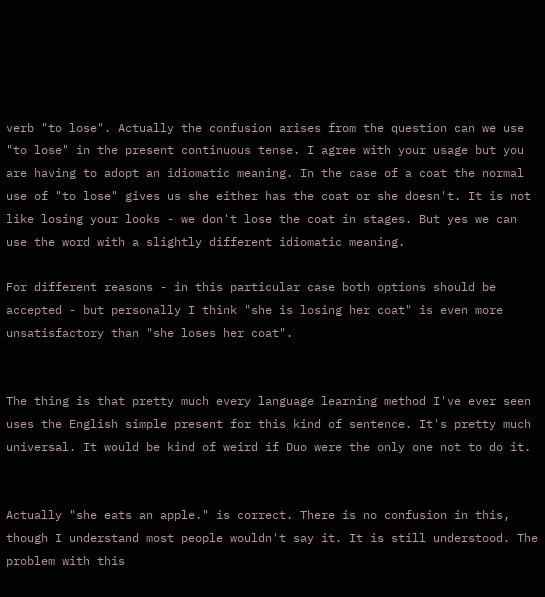verb "to lose". Actually the confusion arises from the question can we use "to lose" in the present continuous tense. I agree with your usage but you are having to adopt an idiomatic meaning. In the case of a coat the normal use of "to lose" gives us she either has the coat or she doesn't. It is not like losing your looks - we don't lose the coat in stages. But yes we can use the word with a slightly different idiomatic meaning.

For different reasons - in this particular case both options should be accepted - but personally I think "she is losing her coat" is even more unsatisfactory than "she loses her coat".


The thing is that pretty much every language learning method I've ever seen uses the English simple present for this kind of sentence. It's pretty much universal. It would be kind of weird if Duo were the only one not to do it.


Actually "she eats an apple." is correct. There is no confusion in this, though I understand most people wouldn't say it. It is still understood. The problem with this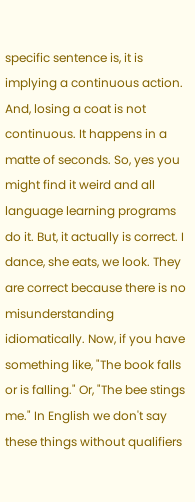specific sentence is, it is implying a continuous action. And, losing a coat is not continuous. It happens in a matte of seconds. So, yes you might find it weird and all language learning programs do it. But, it actually is correct. I dance, she eats, we look. They are correct because there is no misunderstanding idiomatically. Now, if you have something like, "The book falls or is falling." Or, "The bee stings me." In English we don't say these things without qualifiers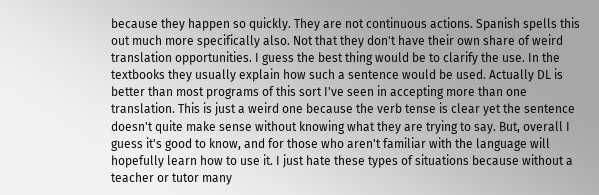because they happen so quickly. They are not continuous actions. Spanish spells this out much more specifically also. Not that they don't have their own share of weird translation opportunities. I guess the best thing would be to clarify the use. In the textbooks they usually explain how such a sentence would be used. Actually DL is better than most programs of this sort I've seen in accepting more than one translation. This is just a weird one because the verb tense is clear yet the sentence doesn't quite make sense without knowing what they are trying to say. But, overall I guess it's good to know, and for those who aren't familiar with the language will hopefully learn how to use it. I just hate these types of situations because without a teacher or tutor many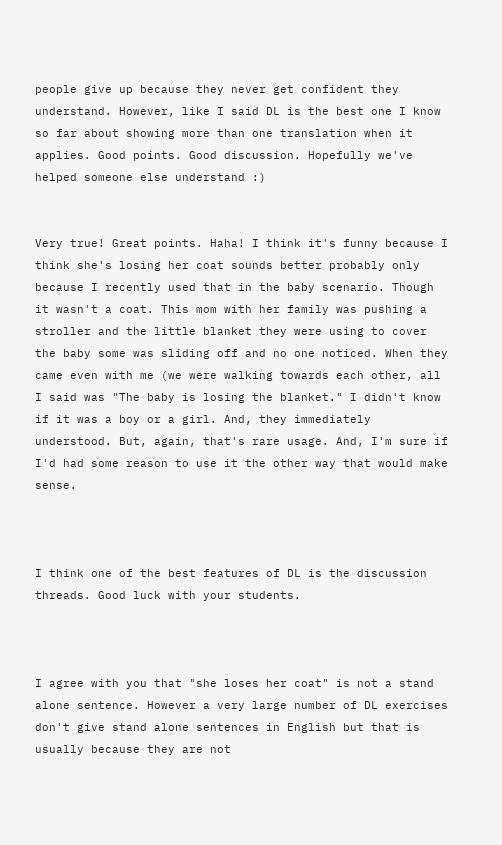people give up because they never get confident they understand. However, like I said DL is the best one I know so far about showing more than one translation when it applies. Good points. Good discussion. Hopefully we've helped someone else understand :)


Very true! Great points. Haha! I think it's funny because I think she's losing her coat sounds better probably only because I recently used that in the baby scenario. Though it wasn't a coat. This mom with her family was pushing a stroller and the little blanket they were using to cover the baby some was sliding off and no one noticed. When they came even with me (we were walking towards each other, all I said was "The baby is losing the blanket." I didn't know if it was a boy or a girl. And, they immediately understood. But, again, that's rare usage. And, I'm sure if I'd had some reason to use it the other way that would make sense.



I think one of the best features of DL is the discussion threads. Good luck with your students.



I agree with you that "she loses her coat" is not a stand alone sentence. However a very large number of DL exercises don't give stand alone sentences in English but that is usually because they are not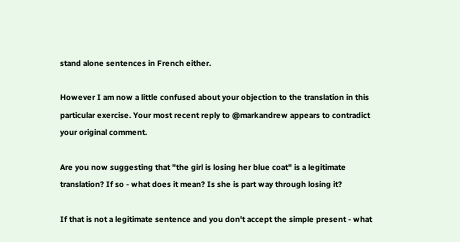stand alone sentences in French either.

However I am now a little confused about your objection to the translation in this particular exercise. Your most recent reply to @markandrew appears to contradict your original comment.

Are you now suggesting that "the girl is losing her blue coat" is a legitimate translation? If so - what does it mean? Is she is part way through losing it?

If that is not a legitimate sentence and you don't accept the simple present - what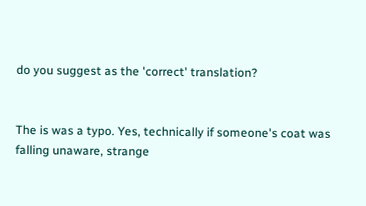do you suggest as the 'correct' translation?


The is was a typo. Yes, technically if someone's coat was falling unaware, strange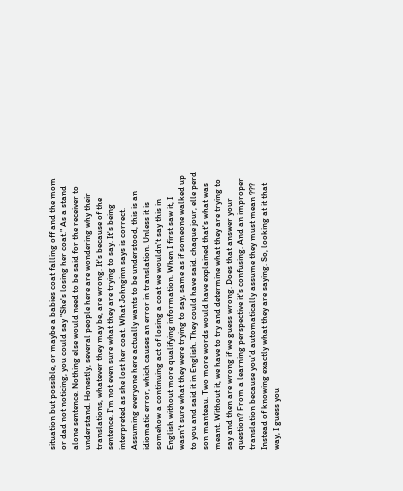situation but possible, or maybe a babies coat falling off and the mom or dad not noticing, you could say "She's losing her coat." As a stand alone sentence. Nothing else would need to be said for the receiver to understand. Honestly, several people here are wondering why their translations, whatever they may be, are wrong. It's because of the sentence. I'm not even sure what they are trying to say. It's being interpreted as she lost her coat. What Johnginn says is correct. Assuming everyone here actually wants to be understood, this is an idiomatic error, which causes an error in translation. Unless it is somehow a continuing act of losing a coat we wouldn't say this in English without more qualifying information. When I first saw it, I wasn't sure what they were trying to say, same as if someone walked up to you and said it in English. They could have said. chaque jour, elle perd son manteau. Two more words would have explained that's what was meant. Without it, we have to try and determine what they are trying to say and then are wrong if we guess wrong. Does that answer your question? From a learning perspective it's confusing. And an improper translation because you'd automatically assume they must mean ??? Instead of knowing exactly what they are saying. So, looking at it that way, I guess you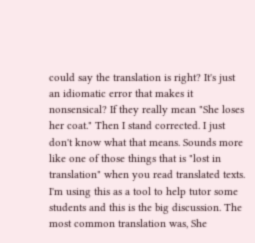could say the translation is right? It's just an idiomatic error that makes it nonsensical? If they really mean "She loses her coat." Then I stand corrected. I just don't know what that means. Sounds more like one of those things that is "lost in translation" when you read translated texts. I'm using this as a tool to help tutor some students and this is the big discussion. The most common translation was, She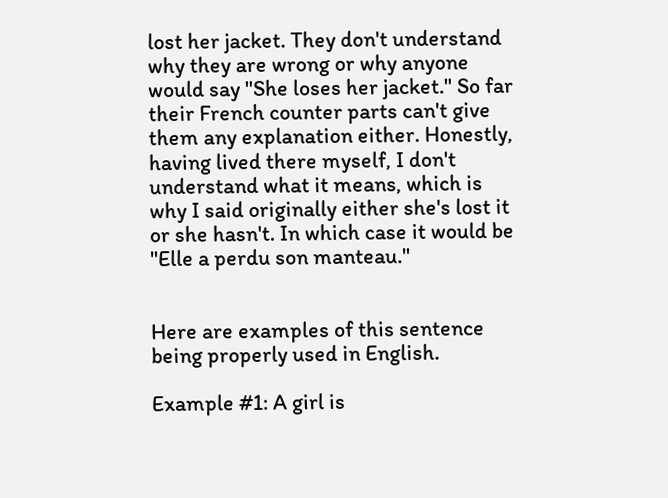lost her jacket. They don't understand why they are wrong or why anyone would say "She loses her jacket." So far their French counter parts can't give them any explanation either. Honestly, having lived there myself, I don't understand what it means, which is why I said originally either she's lost it or she hasn't. In which case it would be "Elle a perdu son manteau."


Here are examples of this sentence being properly used in English.

Example #1: A girl is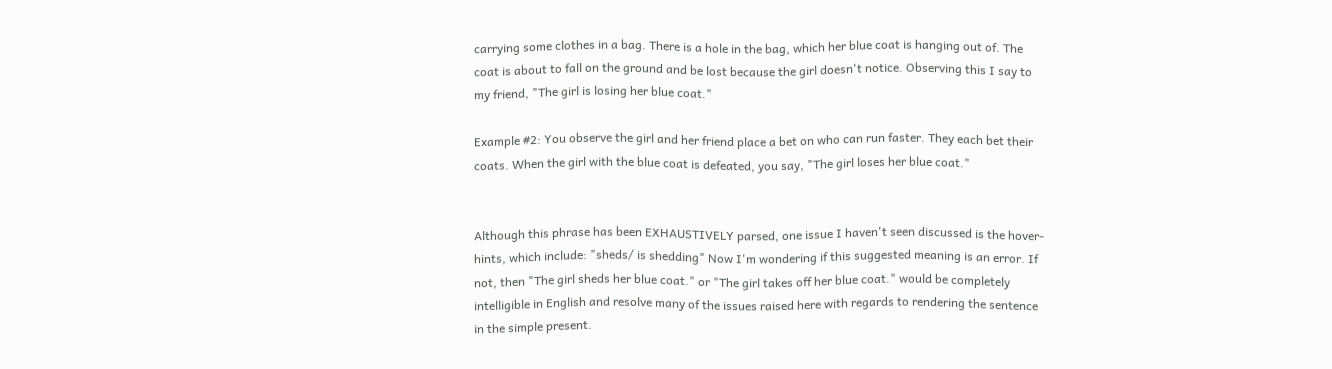carrying some clothes in a bag. There is a hole in the bag, which her blue coat is hanging out of. The coat is about to fall on the ground and be lost because the girl doesn't notice. Observing this I say to my friend, "The girl is losing her blue coat."

Example #2: You observe the girl and her friend place a bet on who can run faster. They each bet their coats. When the girl with the blue coat is defeated, you say, "The girl loses her blue coat."


Although this phrase has been EXHAUSTIVELY parsed, one issue I haven't seen discussed is the hover-hints, which include: "sheds/ is shedding" Now I'm wondering if this suggested meaning is an error. If not, then "The girl sheds her blue coat." or "The girl takes off her blue coat." would be completely intelligible in English and resolve many of the issues raised here with regards to rendering the sentence in the simple present.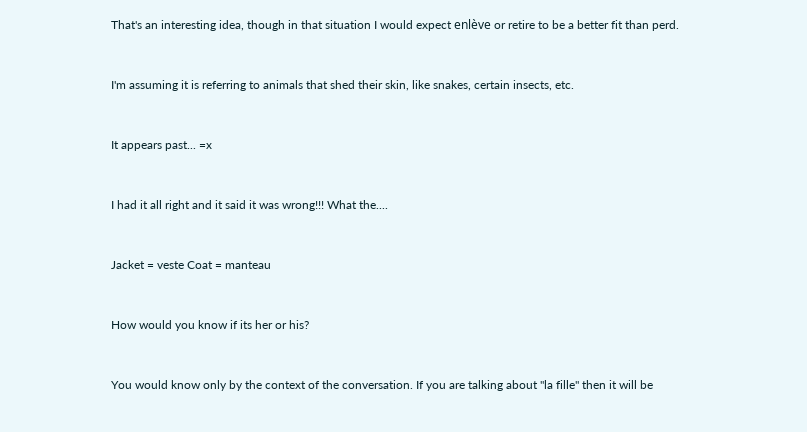That's an interesting idea, though in that situation I would expect enlève or retire to be a better fit than perd.


I'm assuming it is referring to animals that shed their skin, like snakes, certain insects, etc.


It appears past... =x


I had it all right and it said it was wrong!!! What the....


Jacket = veste Coat = manteau


How would you know if its her or his?


You would know only by the context of the conversation. If you are talking about "la fille" then it will be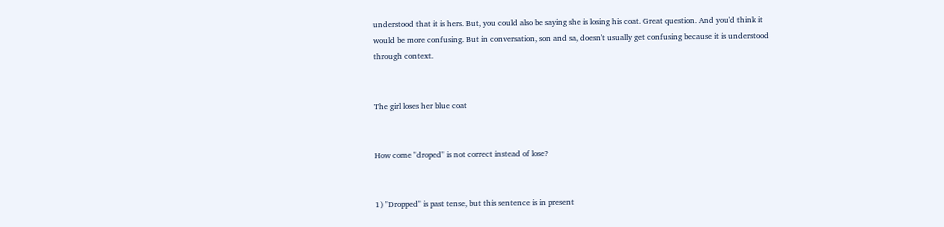understood that it is hers. But, you could also be saying she is losing his coat. Great question. And you'd think it would be more confusing. But in conversation, son and sa, doesn't usually get confusing because it is understood through context.


The girl loses her blue coat


How come "droped" is not correct instead of lose?


1) "Dropped" is past tense, but this sentence is in present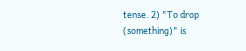tense. 2) "To drop (something)" is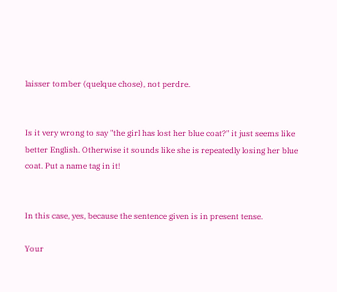laisser tomber (quelque chose), not perdre.


Is it very wrong to say "the girl has lost her blue coat?" it just seems like better English. Otherwise it sounds like she is repeatedly losing her blue coat. Put a name tag in it!


In this case, yes, because the sentence given is in present tense.

Your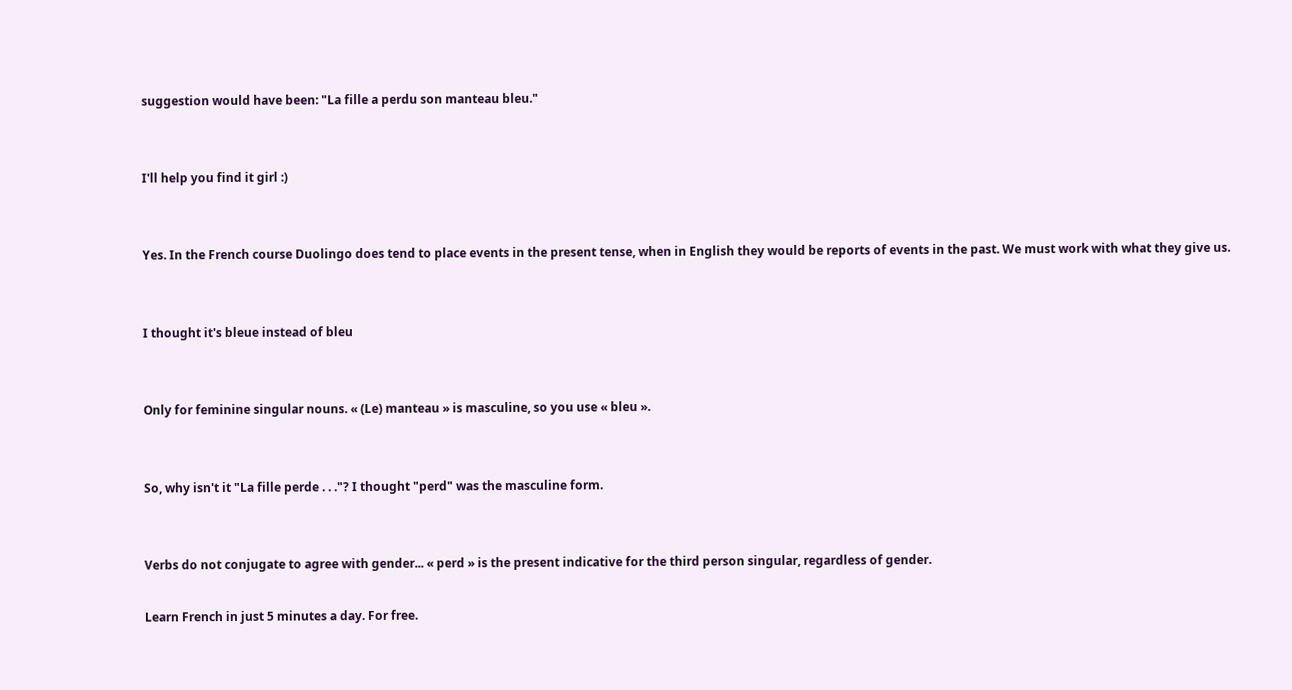suggestion would have been: "La fille a perdu son manteau bleu."


I'll help you find it girl :)


Yes. In the French course Duolingo does tend to place events in the present tense, when in English they would be reports of events in the past. We must work with what they give us.


I thought it's bleue instead of bleu


Only for feminine singular nouns. « (Le) manteau » is masculine, so you use « bleu ».


So, why isn't it "La fille perde . . ."? I thought "perd" was the masculine form.


Verbs do not conjugate to agree with gender... « perd » is the present indicative for the third person singular, regardless of gender.

Learn French in just 5 minutes a day. For free.